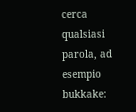cerca qualsiasi parola, ad esempio bukkake: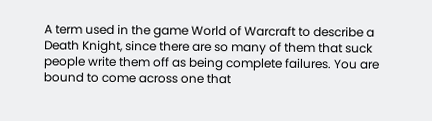A term used in the game World of Warcraft to describe a Death Knight, since there are so many of them that suck people write them off as being complete failures. You are bound to come across one that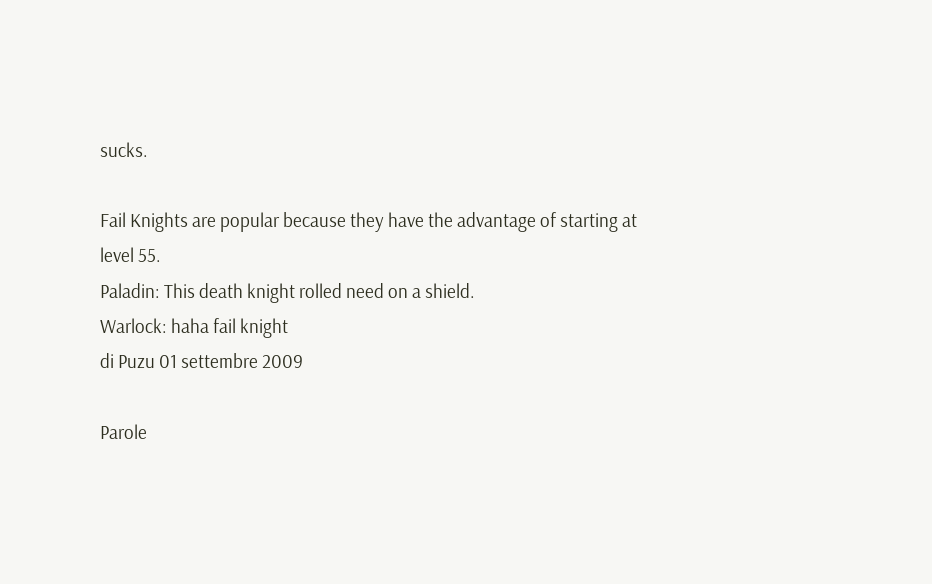sucks.

Fail Knights are popular because they have the advantage of starting at level 55.
Paladin: This death knight rolled need on a shield.
Warlock: haha fail knight
di Puzu 01 settembre 2009

Parole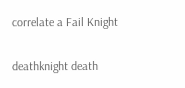correlate a Fail Knight

deathknight death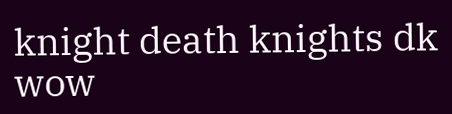knight death knights dk wow